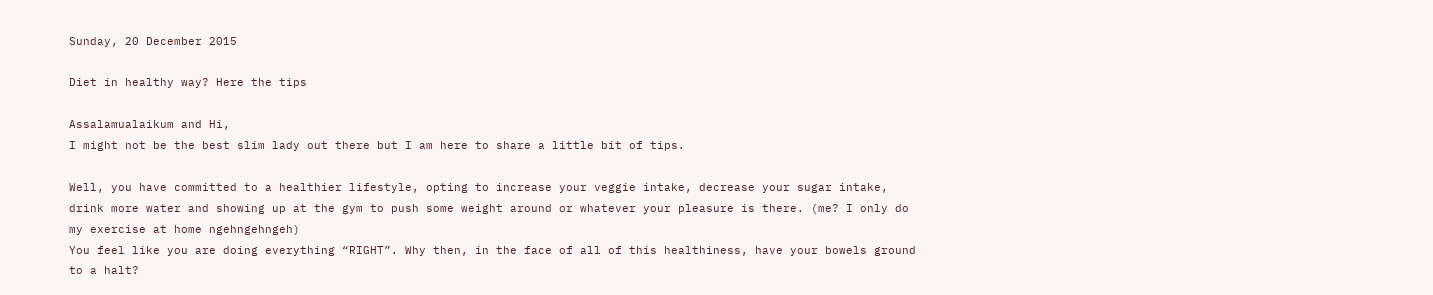Sunday, 20 December 2015

Diet in healthy way? Here the tips

Assalamualaikum and Hi,
I might not be the best slim lady out there but I am here to share a little bit of tips.

Well, you have committed to a healthier lifestyle, opting to increase your veggie intake, decrease your sugar intake, drink more water and showing up at the gym to push some weight around or whatever your pleasure is there. (me? I only do my exercise at home ngehngehngeh)
You feel like you are doing everything “RIGHT”. Why then, in the face of all of this healthiness, have your bowels ground to a halt?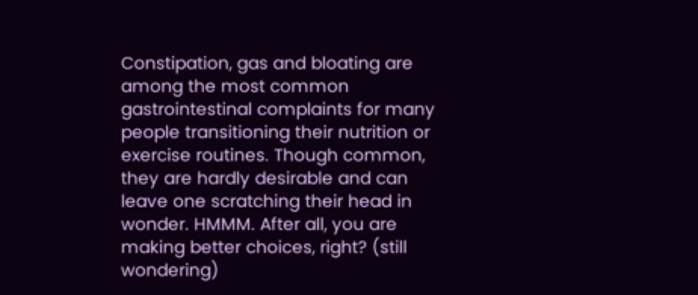Constipation, gas and bloating are among the most common gastrointestinal complaints for many people transitioning their nutrition or exercise routines. Though common, they are hardly desirable and can leave one scratching their head in wonder. HMMM. After all, you are making better choices, right? (still wondering)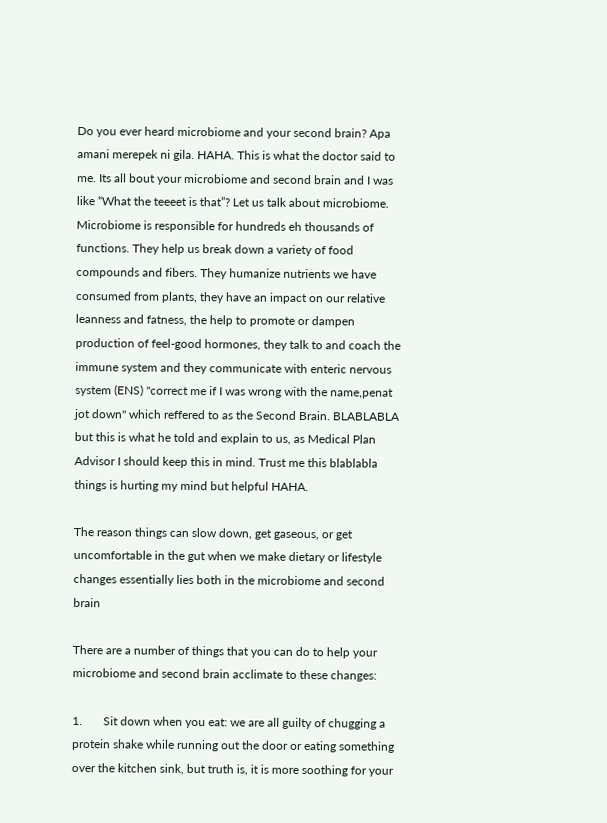Do you ever heard microbiome and your second brain? Apa amani merepek ni gila. HAHA. This is what the doctor said to me. Its all bout your microbiome and second brain and I was like “What the teeeet is that”? Let us talk about microbiome. Microbiome is responsible for hundreds eh thousands of functions. They help us break down a variety of food compounds and fibers. They humanize nutrients we have consumed from plants, they have an impact on our relative leanness and fatness, the help to promote or dampen production of feel-good hormones, they talk to and coach the immune system and they communicate with enteric nervous system (ENS) "correct me if I was wrong with the name,penat jot down" which reffered to as the Second Brain. BLABLABLA but this is what he told and explain to us, as Medical Plan Advisor I should keep this in mind. Trust me this blablabla things is hurting my mind but helpful HAHA.

The reason things can slow down, get gaseous, or get uncomfortable in the gut when we make dietary or lifestyle changes essentially lies both in the microbiome and second brain

There are a number of things that you can do to help your microbiome and second brain acclimate to these changes:

1.       Sit down when you eat: we are all guilty of chugging a protein shake while running out the door or eating something over the kitchen sink, but truth is, it is more soothing for your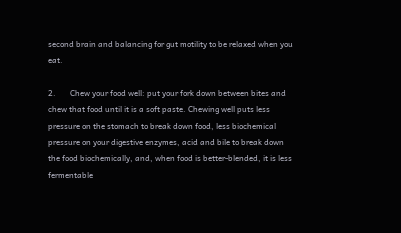second brain and balancing for gut motility to be relaxed when you eat.

2.       Chew your food well: put your fork down between bites and chew that food until it is a soft paste. Chewing well puts less pressure on the stomach to break down food, less biochemical pressure on your digestive enzymes, acid and bile to break down the food biochemically, and, when food is better-blended, it is less fermentable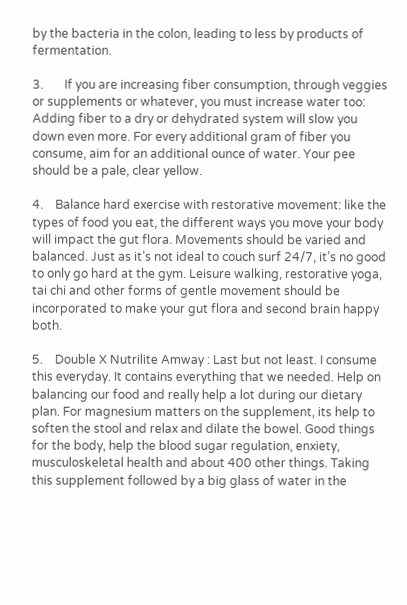by the bacteria in the colon, leading to less by products of fermentation.

3.       If you are increasing fiber consumption, through veggies or supplements or whatever, you must increase water too: Adding fiber to a dry or dehydrated system will slow you down even more. For every additional gram of fiber you consume, aim for an additional ounce of water. Your pee should be a pale, clear yellow.

4.    Balance hard exercise with restorative movement: like the types of food you eat, the different ways you move your body will impact the gut flora. Movements should be varied and balanced. Just as it’s not ideal to couch surf 24/7, it’s no good to only go hard at the gym. Leisure walking, restorative yoga, tai chi and other forms of gentle movement should be incorporated to make your gut flora and second brain happy both.

5.    Double X Nutrilite Amway : Last but not least. I consume this everyday. It contains everything that we needed. Help on balancing our food and really help a lot during our dietary plan. For magnesium matters on the supplement, its help to soften the stool and relax and dilate the bowel. Good things for the body, help the blood sugar regulation, enxiety, musculoskeletal health and about 400 other things. Taking this supplement followed by a big glass of water in the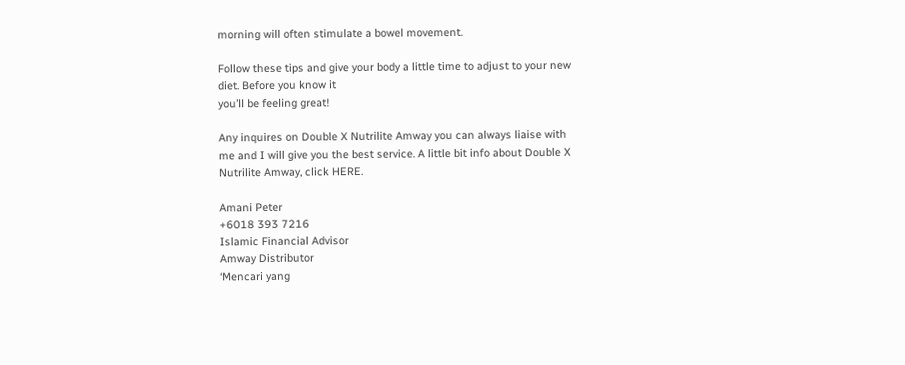morning will often stimulate a bowel movement.

Follow these tips and give your body a little time to adjust to your new diet. Before you know it
you’ll be feeling great!

Any inquires on Double X Nutrilite Amway you can always liaise with me and I will give you the best service. A little bit info about Double X Nutrilite Amway, click HERE.

Amani Peter
+6018 393 7216
Islamic Financial Advisor
Amway Distributor
‘Mencari yang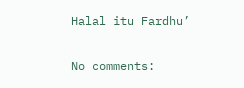Halal itu Fardhu’

No comments: